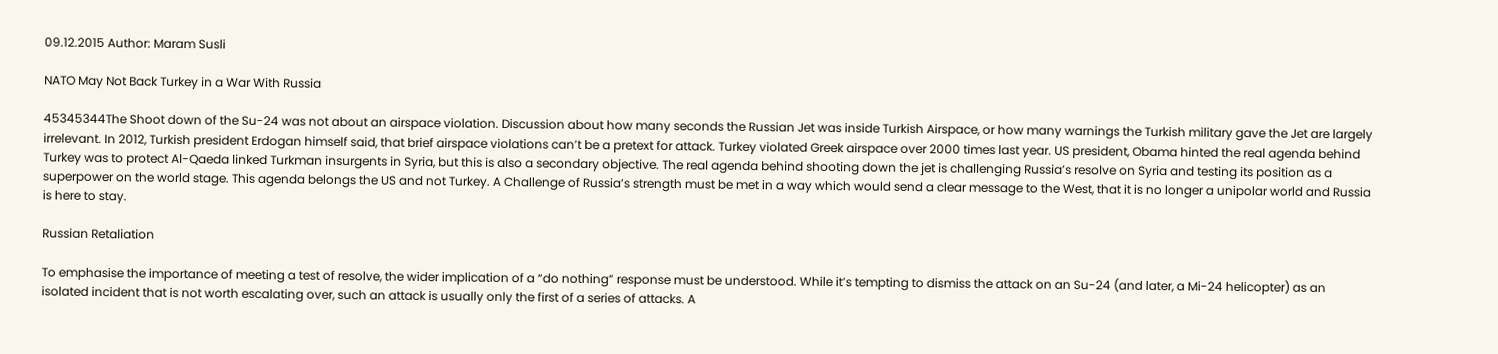09.12.2015 Author: Maram Susli

NATO May Not Back Turkey in a War With Russia

45345344The Shoot down of the Su-24 was not about an airspace violation. Discussion about how many seconds the Russian Jet was inside Turkish Airspace, or how many warnings the Turkish military gave the Jet are largely irrelevant. In 2012, Turkish president Erdogan himself said, that brief airspace violations can’t be a pretext for attack. Turkey violated Greek airspace over 2000 times last year. US president, Obama hinted the real agenda behind Turkey was to protect Al-Qaeda linked Turkman insurgents in Syria, but this is also a secondary objective. The real agenda behind shooting down the jet is challenging Russia’s resolve on Syria and testing its position as a superpower on the world stage. This agenda belongs the US and not Turkey. A Challenge of Russia’s strength must be met in a way which would send a clear message to the West, that it is no longer a unipolar world and Russia is here to stay.

Russian Retaliation

To emphasise the importance of meeting a test of resolve, the wider implication of a “do nothing” response must be understood. While it’s tempting to dismiss the attack on an Su-24 (and later, a Mi-24 helicopter) as an isolated incident that is not worth escalating over, such an attack is usually only the first of a series of attacks. A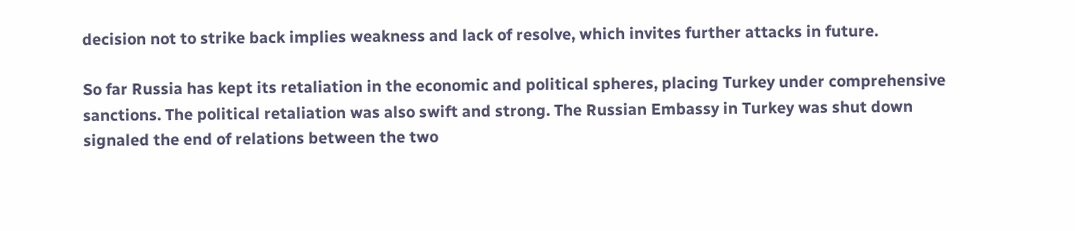decision not to strike back implies weakness and lack of resolve, which invites further attacks in future.

So far Russia has kept its retaliation in the economic and political spheres, placing Turkey under comprehensive sanctions. The political retaliation was also swift and strong. The Russian Embassy in Turkey was shut down signaled the end of relations between the two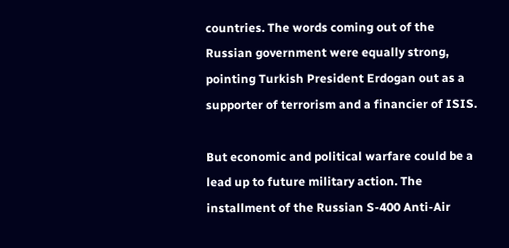countries. The words coming out of the Russian government were equally strong, pointing Turkish President Erdogan out as a supporter of terrorism and a financier of ISIS.

But economic and political warfare could be a lead up to future military action. The installment of the Russian S-400 Anti-Air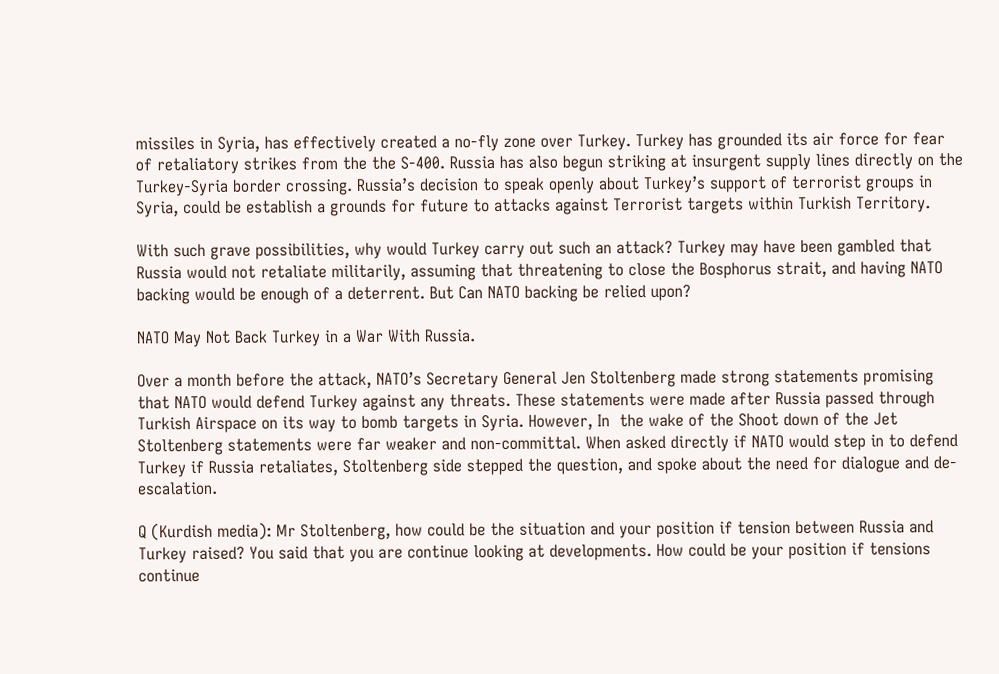missiles in Syria, has effectively created a no-fly zone over Turkey. Turkey has grounded its air force for fear of retaliatory strikes from the the S-400. Russia has also begun striking at insurgent supply lines directly on the Turkey-Syria border crossing. Russia’s decision to speak openly about Turkey’s support of terrorist groups in Syria, could be establish a grounds for future to attacks against Terrorist targets within Turkish Territory.

With such grave possibilities, why would Turkey carry out such an attack? Turkey may have been gambled that Russia would not retaliate militarily, assuming that threatening to close the Bosphorus strait, and having NATO backing would be enough of a deterrent. But Can NATO backing be relied upon?

NATO May Not Back Turkey in a War With Russia.

Over a month before the attack, NATO’s Secretary General Jen Stoltenberg made strong statements promising that NATO would defend Turkey against any threats. These statements were made after Russia passed through Turkish Airspace on its way to bomb targets in Syria. However, In  the wake of the Shoot down of the Jet Stoltenberg statements were far weaker and non-committal. When asked directly if NATO would step in to defend Turkey if Russia retaliates, Stoltenberg side stepped the question, and spoke about the need for dialogue and de-escalation.

Q (Kurdish media): Mr Stoltenberg, how could be the situation and your position if tension between Russia and Turkey raised? You said that you are continue looking at developments. How could be your position if tensions continue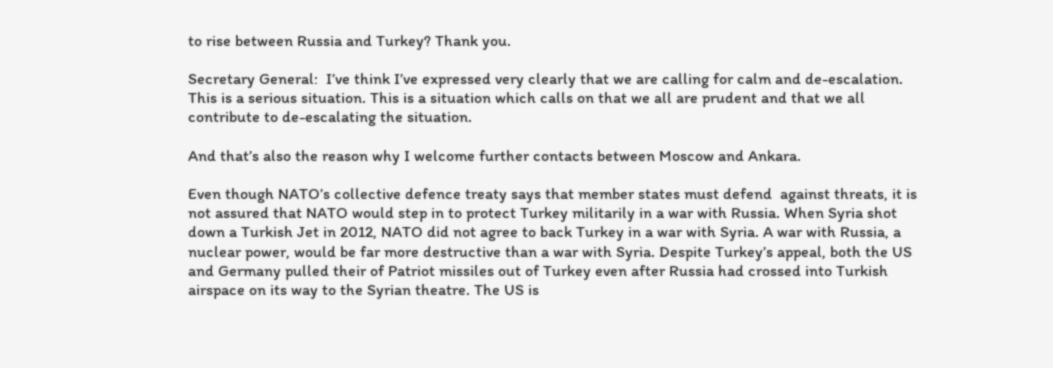to rise between Russia and Turkey? Thank you.

Secretary General:  I’ve think I’ve expressed very clearly that we are calling for calm and de-escalation. This is a serious situation. This is a situation which calls on that we all are prudent and that we all contribute to de-escalating the situation.

And that’s also the reason why I welcome further contacts between Moscow and Ankara.

Even though NATO’s collective defence treaty says that member states must defend  against threats, it is not assured that NATO would step in to protect Turkey militarily in a war with Russia. When Syria shot down a Turkish Jet in 2012, NATO did not agree to back Turkey in a war with Syria. A war with Russia, a nuclear power, would be far more destructive than a war with Syria. Despite Turkey’s appeal, both the US and Germany pulled their of Patriot missiles out of Turkey even after Russia had crossed into Turkish airspace on its way to the Syrian theatre. The US is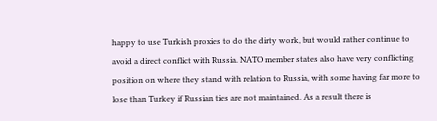happy to use Turkish proxies to do the dirty work, but would rather continue to avoid a direct conflict with Russia. NATO member states also have very conflicting position on where they stand with relation to Russia, with some having far more to lose than Turkey if Russian ties are not maintained. As a result there is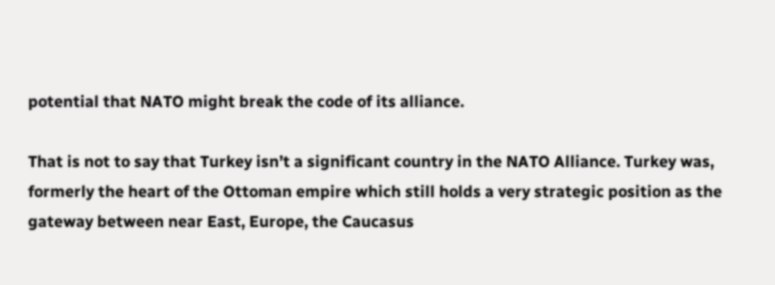potential that NATO might break the code of its alliance.

That is not to say that Turkey isn’t a significant country in the NATO Alliance. Turkey was, formerly the heart of the Ottoman empire which still holds a very strategic position as the gateway between near East, Europe, the Caucasus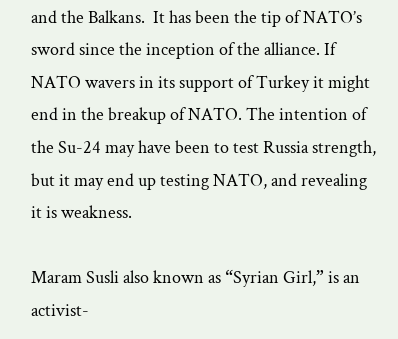and the Balkans.  It has been the tip of NATO’s sword since the inception of the alliance. If NATO wavers in its support of Turkey it might end in the breakup of NATO. The intention of the Su-24 may have been to test Russia strength, but it may end up testing NATO, and revealing it is weakness.

Maram Susli also known as “Syrian Girl,” is an activist-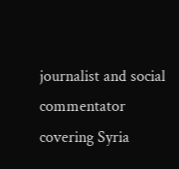journalist and social commentator covering Syria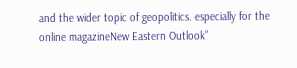and the wider topic of geopolitics. especially for the online magazineNew Eastern Outlook”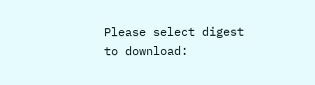Please select digest to download: